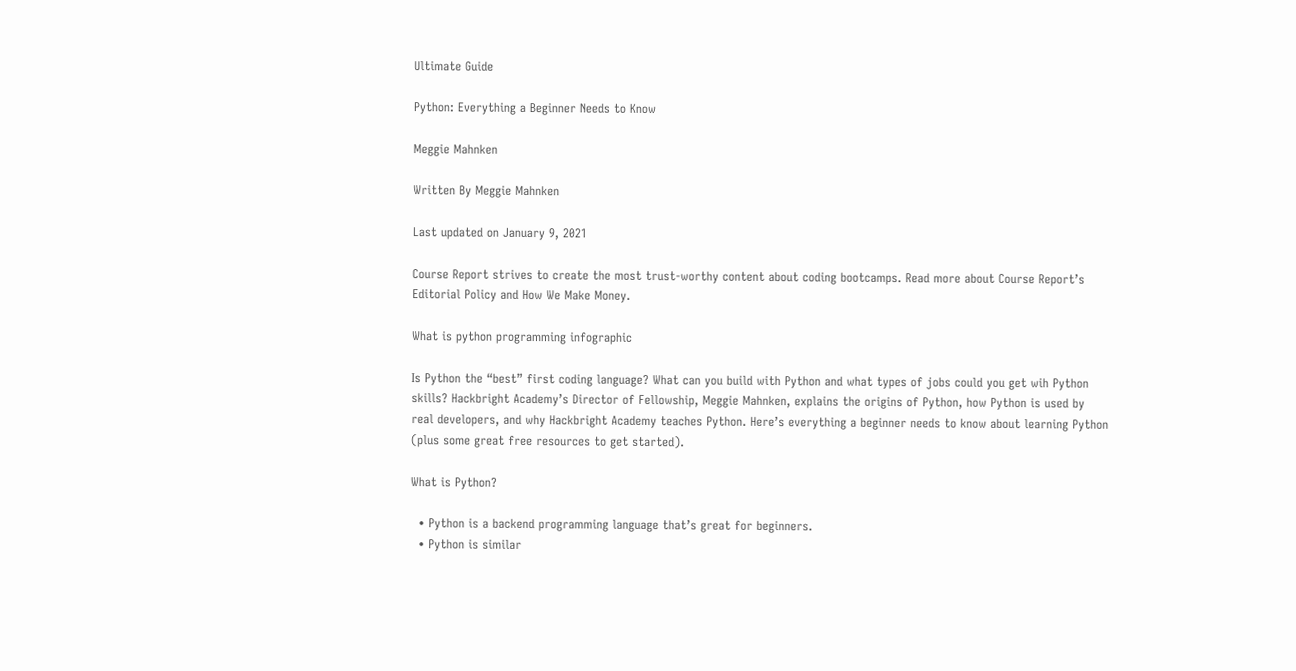Ultimate Guide

Python: Everything a Beginner Needs to Know

Meggie Mahnken

Written By Meggie Mahnken

Last updated on January 9, 2021

Course Report strives to create the most trust-worthy content about coding bootcamps. Read more about Course Report’s Editorial Policy and How We Make Money.

What is python programming infographic

Is Python the “best” first coding language? What can you build with Python and what types of jobs could you get wih Python skills? Hackbright Academy’s Director of Fellowship, Meggie Mahnken, explains the origins of Python, how Python is used by real developers, and why Hackbright Academy teaches Python. Here’s everything a beginner needs to know about learning Python (plus some great free resources to get started).

What is Python?

  • Python is a backend programming language that’s great for beginners.
  • Python is similar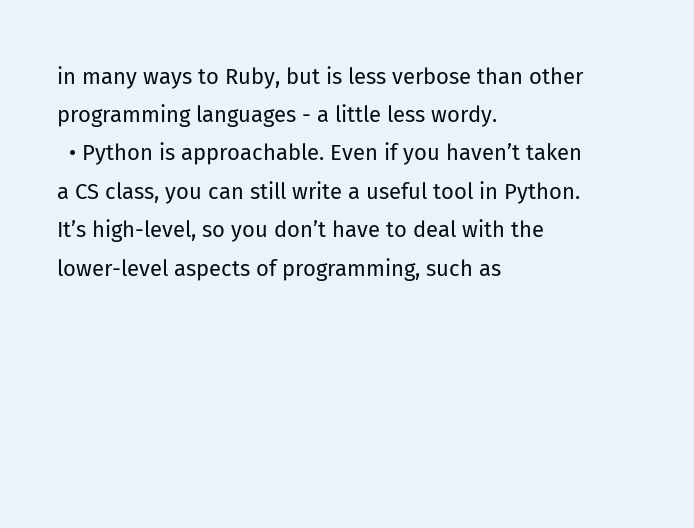in many ways to Ruby, but is less verbose than other programming languages - a little less wordy.
  • Python is approachable. Even if you haven’t taken a CS class, you can still write a useful tool in Python. It’s high-level, so you don’t have to deal with the lower-level aspects of programming, such as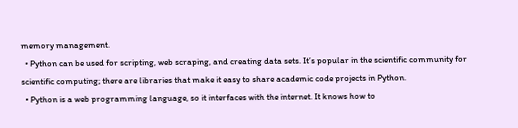memory management.
  • Python can be used for scripting, web scraping, and creating data sets. It’s popular in the scientific community for scientific computing; there are libraries that make it easy to share academic code projects in Python.
  • Python is a web programming language, so it interfaces with the internet. It knows how to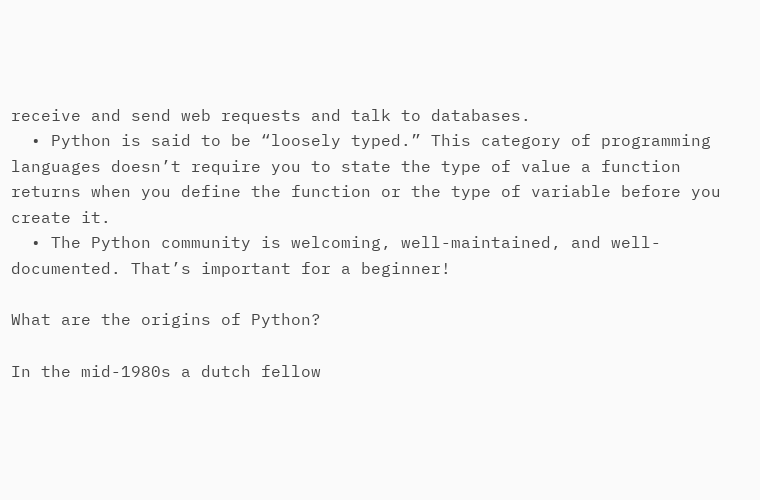receive and send web requests and talk to databases.
  • Python is said to be “loosely typed.” This category of programming languages doesn’t require you to state the type of value a function returns when you define the function or the type of variable before you create it.
  • The Python community is welcoming, well-maintained, and well-documented. That’s important for a beginner!

What are the origins of Python?

In the mid-1980s a dutch fellow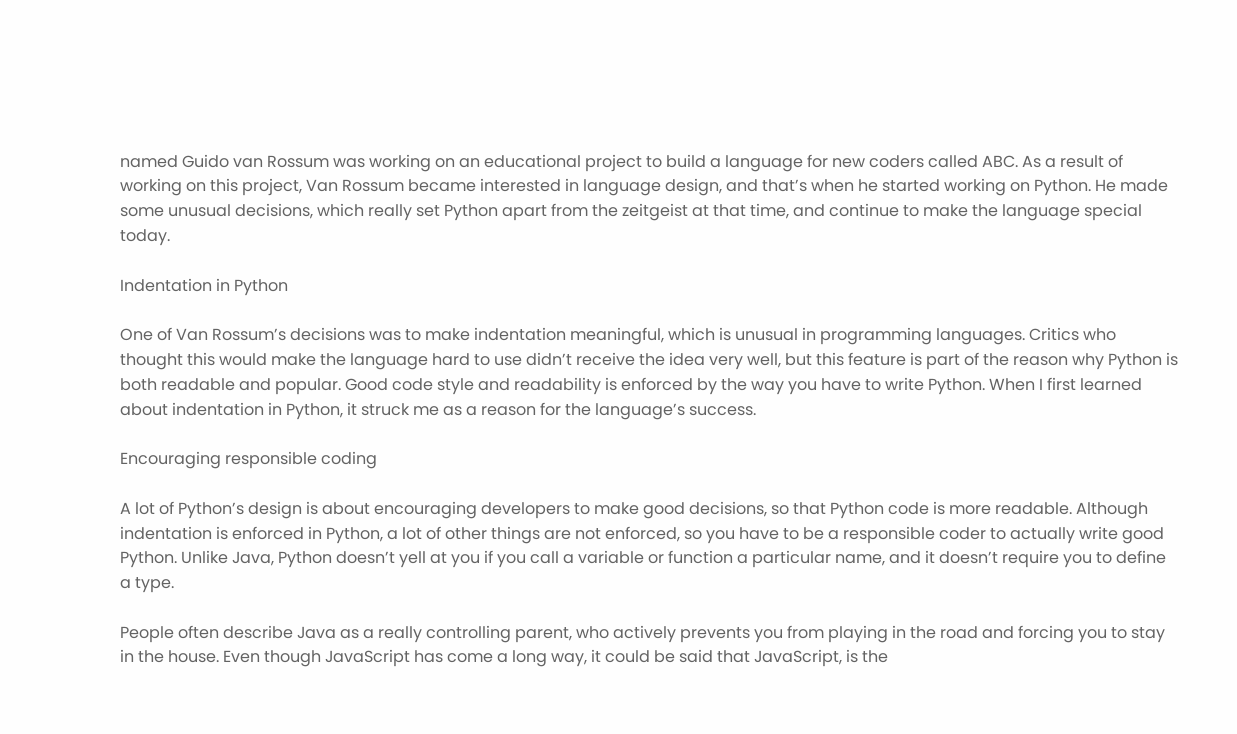named Guido van Rossum was working on an educational project to build a language for new coders called ABC. As a result of working on this project, Van Rossum became interested in language design, and that’s when he started working on Python. He made some unusual decisions, which really set Python apart from the zeitgeist at that time, and continue to make the language special today.

Indentation in Python

One of Van Rossum’s decisions was to make indentation meaningful, which is unusual in programming languages. Critics who thought this would make the language hard to use didn’t receive the idea very well, but this feature is part of the reason why Python is both readable and popular. Good code style and readability is enforced by the way you have to write Python. When I first learned about indentation in Python, it struck me as a reason for the language’s success.

Encouraging responsible coding

A lot of Python’s design is about encouraging developers to make good decisions, so that Python code is more readable. Although indentation is enforced in Python, a lot of other things are not enforced, so you have to be a responsible coder to actually write good Python. Unlike Java, Python doesn’t yell at you if you call a variable or function a particular name, and it doesn’t require you to define a type.

People often describe Java as a really controlling parent, who actively prevents you from playing in the road and forcing you to stay in the house. Even though JavaScript has come a long way, it could be said that JavaScript, is the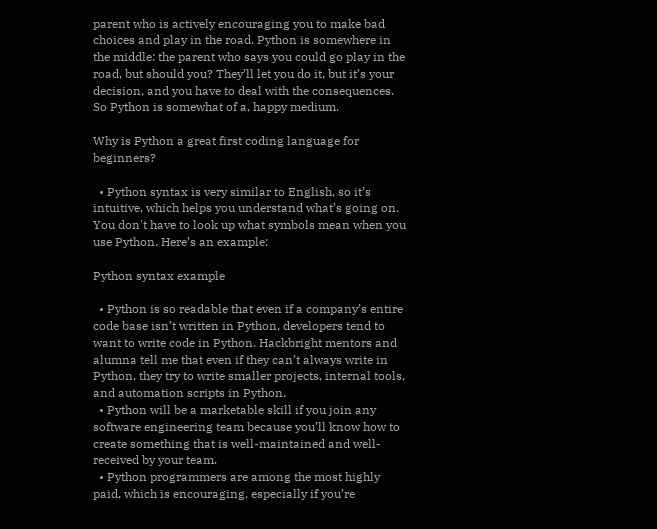parent who is actively encouraging you to make bad choices and play in the road. Python is somewhere in the middle: the parent who says you could go play in the road, but should you? They’ll let you do it, but it’s your decision, and you have to deal with the consequences. So Python is somewhat of a, happy medium.

Why is Python a great first coding language for beginners?

  • Python syntax is very similar to English, so it’s intuitive, which helps you understand what’s going on. You don't have to look up what symbols mean when you use Python. Here’s an example:

Python syntax example

  • Python is so readable that even if a company’s entire code base isn’t written in Python, developers tend to want to write code in Python. Hackbright mentors and alumna tell me that even if they can’t always write in Python, they try to write smaller projects, internal tools, and automation scripts in Python.
  • Python will be a marketable skill if you join any software engineering team because you’ll know how to create something that is well-maintained and well-received by your team.
  • Python programmers are among the most highly paid, which is encouraging, especially if you’re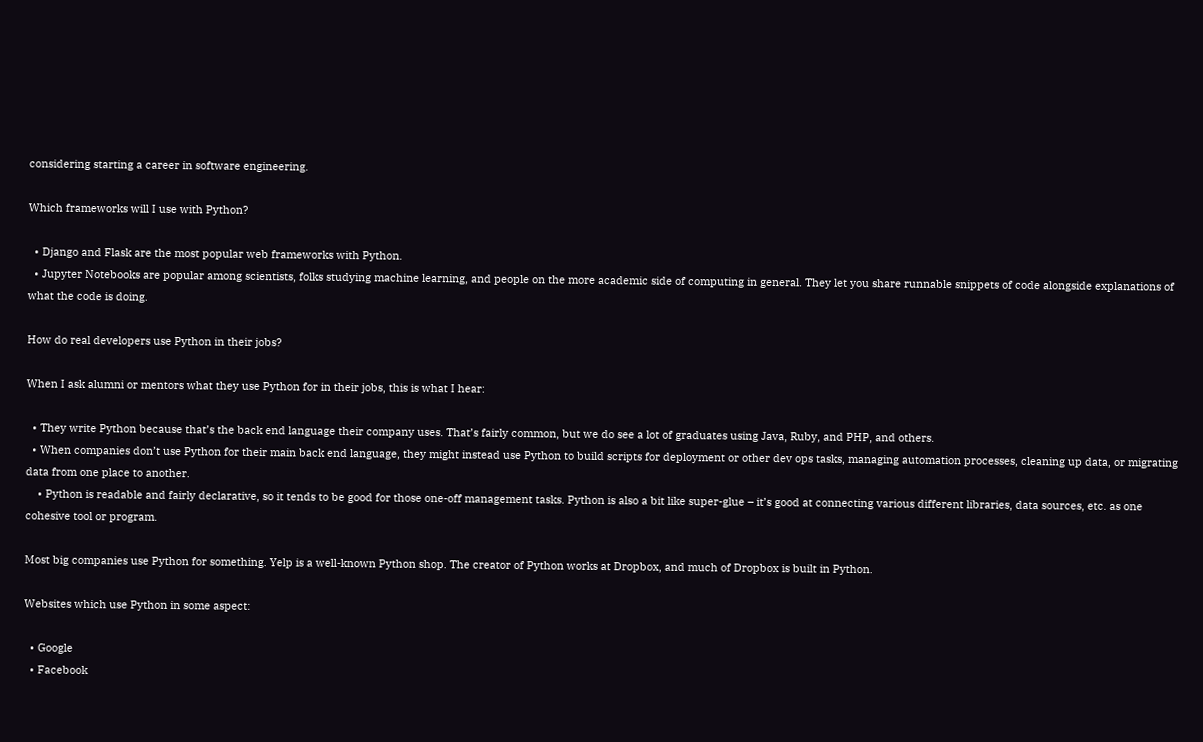considering starting a career in software engineering.

Which frameworks will I use with Python?

  • Django and Flask are the most popular web frameworks with Python.
  • Jupyter Notebooks are popular among scientists, folks studying machine learning, and people on the more academic side of computing in general. They let you share runnable snippets of code alongside explanations of what the code is doing.

How do real developers use Python in their jobs?

When I ask alumni or mentors what they use Python for in their jobs, this is what I hear:

  • They write Python because that’s the back end language their company uses. That’s fairly common, but we do see a lot of graduates using Java, Ruby, and PHP, and others.
  • When companies don’t use Python for their main back end language, they might instead use Python to build scripts for deployment or other dev ops tasks, managing automation processes, cleaning up data, or migrating data from one place to another.
    • Python is readable and fairly declarative, so it tends to be good for those one-off management tasks. Python is also a bit like super-glue – it’s good at connecting various different libraries, data sources, etc. as one cohesive tool or program.

Most big companies use Python for something. Yelp is a well-known Python shop. The creator of Python works at Dropbox, and much of Dropbox is built in Python.

Websites which use Python in some aspect:

  • Google
  • Facebook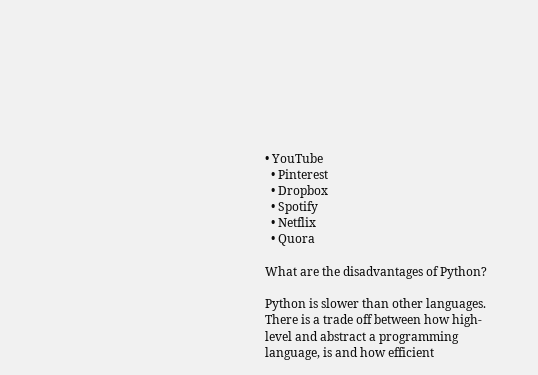• YouTube
  • Pinterest
  • Dropbox
  • Spotify
  • Netflix
  • Quora

What are the disadvantages of Python?

Python is slower than other languages. There is a trade off between how high-level and abstract a programming language, is and how efficient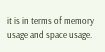it is in terms of memory usage and space usage.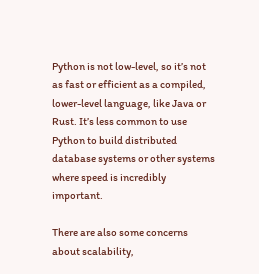Python is not low-level, so it’s not as fast or efficient as a compiled, lower-level language, like Java or Rust. It’s less common to use Python to build distributed database systems or other systems where speed is incredibly important.

There are also some concerns about scalability,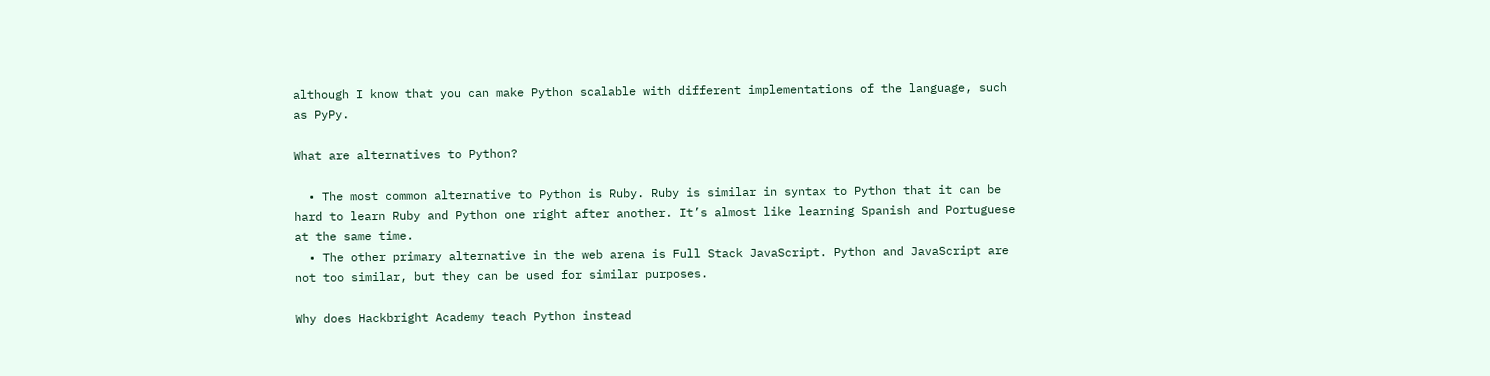although I know that you can make Python scalable with different implementations of the language, such as PyPy.

What are alternatives to Python?

  • The most common alternative to Python is Ruby. Ruby is similar in syntax to Python that it can be hard to learn Ruby and Python one right after another. It’s almost like learning Spanish and Portuguese at the same time.
  • The other primary alternative in the web arena is Full Stack JavaScript. Python and JavaScript are not too similar, but they can be used for similar purposes.

Why does Hackbright Academy teach Python instead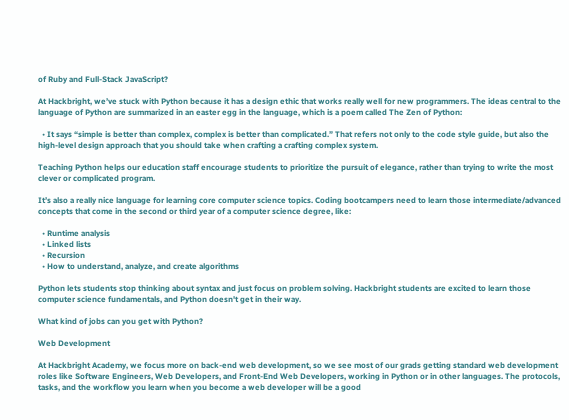of Ruby and Full-Stack JavaScript?

At Hackbright, we’ve stuck with Python because it has a design ethic that works really well for new programmers. The ideas central to the language of Python are summarized in an easter egg in the language, which is a poem called The Zen of Python:

  • It says “simple is better than complex, complex is better than complicated.” That refers not only to the code style guide, but also the high-level design approach that you should take when crafting a crafting complex system.

Teaching Python helps our education staff encourage students to prioritize the pursuit of elegance, rather than trying to write the most clever or complicated program.

It’s also a really nice language for learning core computer science topics. Coding bootcampers need to learn those intermediate/advanced concepts that come in the second or third year of a computer science degree, like:

  • Runtime analysis
  • Linked lists
  • Recursion
  • How to understand, analyze, and create algorithms

Python lets students stop thinking about syntax and just focus on problem solving. Hackbright students are excited to learn those computer science fundamentals, and Python doesn't get in their way.

What kind of jobs can you get with Python?

Web Development

At Hackbright Academy, we focus more on back-end web development, so we see most of our grads getting standard web development roles like Software Engineers, Web Developers, and Front-End Web Developers, working in Python or in other languages. The protocols, tasks, and the workflow you learn when you become a web developer will be a good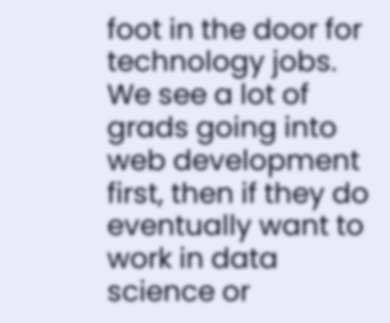foot in the door for technology jobs. We see a lot of grads going into web development first, then if they do eventually want to work in data science or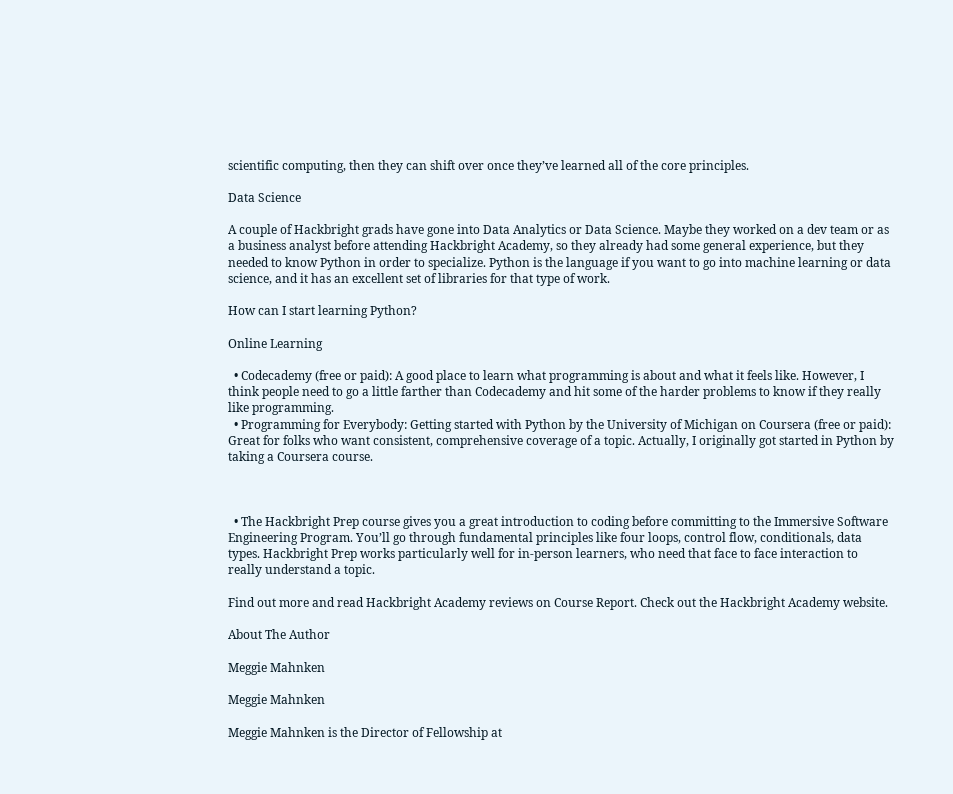scientific computing, then they can shift over once they’ve learned all of the core principles.

Data Science

A couple of Hackbright grads have gone into Data Analytics or Data Science. Maybe they worked on a dev team or as a business analyst before attending Hackbright Academy, so they already had some general experience, but they needed to know Python in order to specialize. Python is the language if you want to go into machine learning or data science, and it has an excellent set of libraries for that type of work.

How can I start learning Python?

Online Learning

  • Codecademy (free or paid): A good place to learn what programming is about and what it feels like. However, I think people need to go a little farther than Codecademy and hit some of the harder problems to know if they really like programming.
  • Programming for Everybody: Getting started with Python by the University of Michigan on Coursera (free or paid): Great for folks who want consistent, comprehensive coverage of a topic. Actually, I originally got started in Python by taking a Coursera course.



  • The Hackbright Prep course gives you a great introduction to coding before committing to the Immersive Software Engineering Program. You’ll go through fundamental principles like four loops, control flow, conditionals, data types. Hackbright Prep works particularly well for in-person learners, who need that face to face interaction to really understand a topic.

Find out more and read Hackbright Academy reviews on Course Report. Check out the Hackbright Academy website.

About The Author

Meggie Mahnken

Meggie Mahnken

Meggie Mahnken is the Director of Fellowship at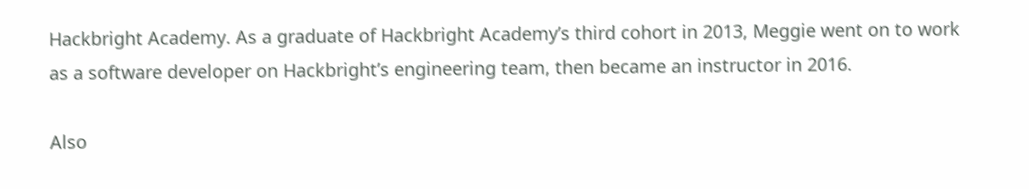Hackbright Academy. As a graduate of Hackbright Academy’s third cohort in 2013, Meggie went on to work as a software developer on Hackbright’s engineering team, then became an instructor in 2016.

Also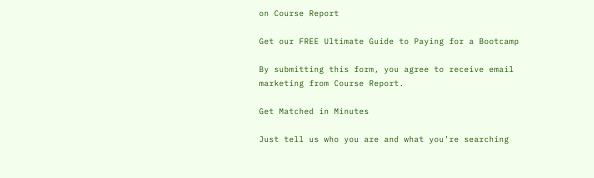on Course Report

Get our FREE Ultimate Guide to Paying for a Bootcamp

By submitting this form, you agree to receive email marketing from Course Report.

Get Matched in Minutes

Just tell us who you are and what you’re searching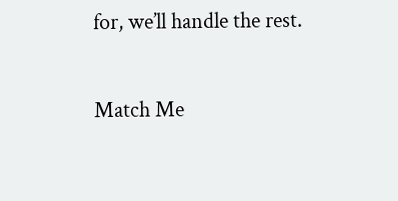for, we’ll handle the rest.

Match Me